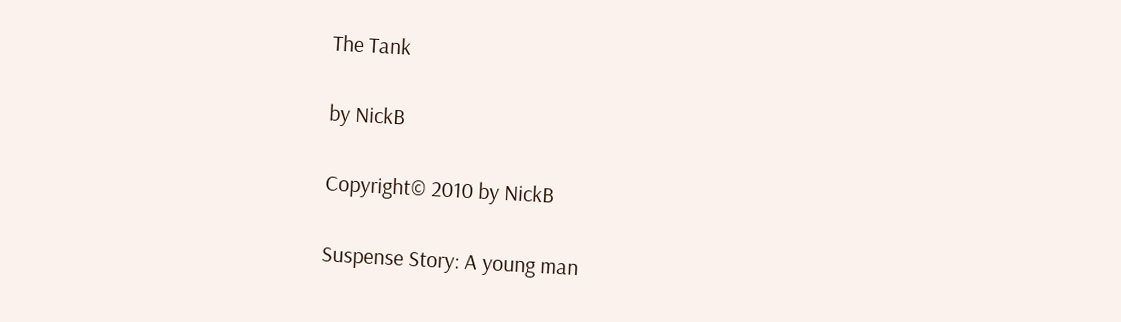The Tank

by NickB

Copyright© 2010 by NickB

Suspense Story: A young man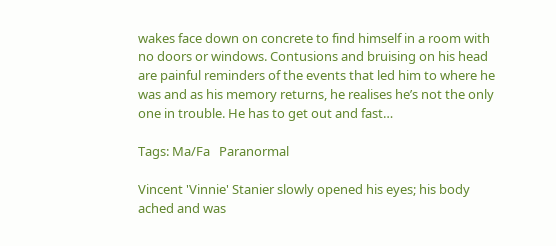wakes face down on concrete to find himself in a room with no doors or windows. Contusions and bruising on his head are painful reminders of the events that led him to where he was and as his memory returns, he realises he’s not the only one in trouble. He has to get out and fast…

Tags: Ma/Fa   Paranormal

Vincent 'Vinnie' Stanier slowly opened his eyes; his body ached and was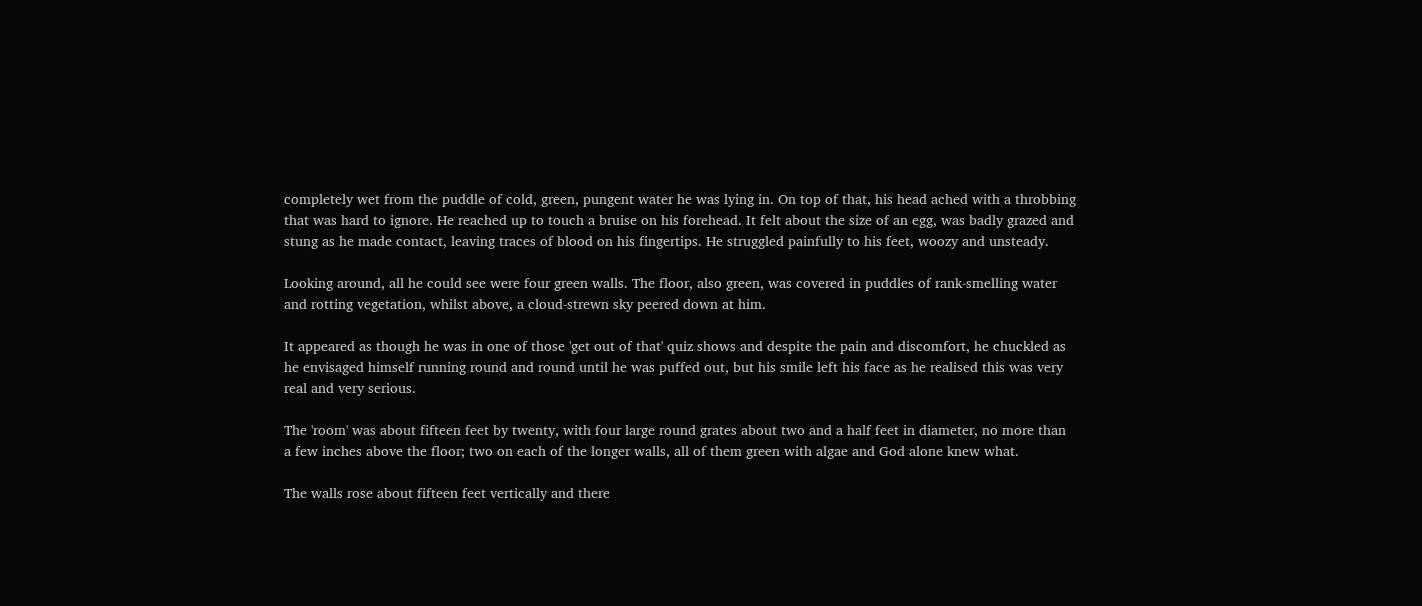completely wet from the puddle of cold, green, pungent water he was lying in. On top of that, his head ached with a throbbing that was hard to ignore. He reached up to touch a bruise on his forehead. It felt about the size of an egg, was badly grazed and stung as he made contact, leaving traces of blood on his fingertips. He struggled painfully to his feet, woozy and unsteady.

Looking around, all he could see were four green walls. The floor, also green, was covered in puddles of rank-smelling water and rotting vegetation, whilst above, a cloud-strewn sky peered down at him.

It appeared as though he was in one of those 'get out of that' quiz shows and despite the pain and discomfort, he chuckled as he envisaged himself running round and round until he was puffed out, but his smile left his face as he realised this was very real and very serious.

The 'room' was about fifteen feet by twenty, with four large round grates about two and a half feet in diameter, no more than a few inches above the floor; two on each of the longer walls, all of them green with algae and God alone knew what.

The walls rose about fifteen feet vertically and there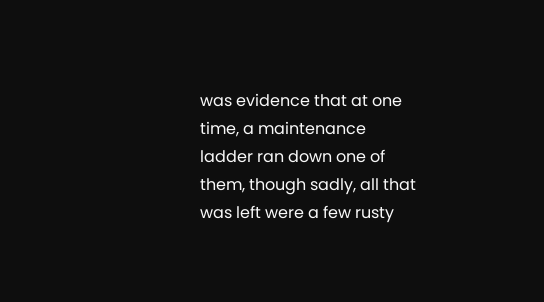was evidence that at one time, a maintenance ladder ran down one of them, though sadly, all that was left were a few rusty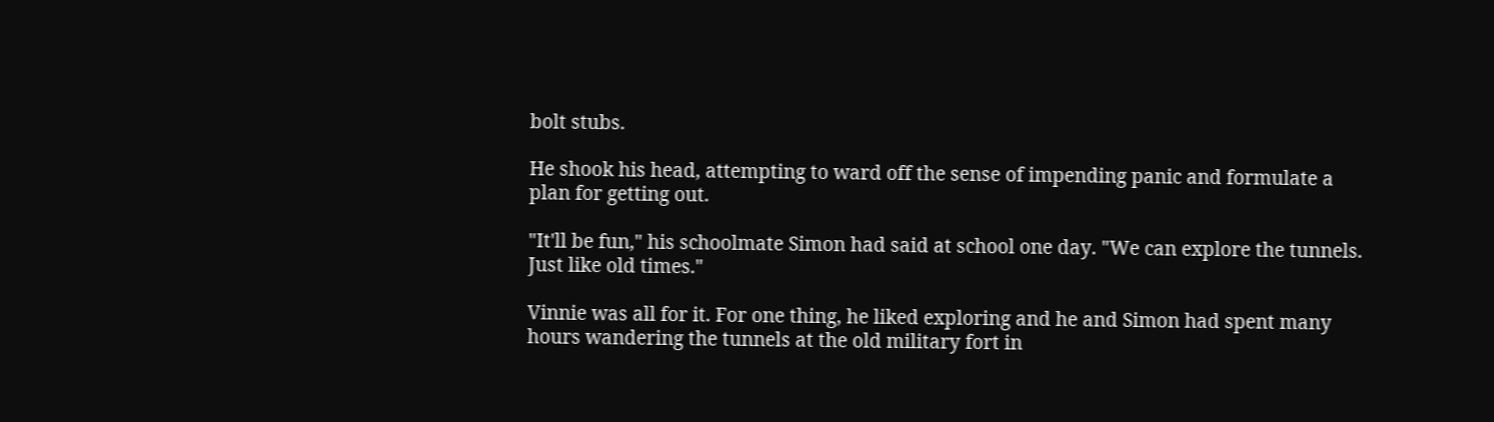bolt stubs.

He shook his head, attempting to ward off the sense of impending panic and formulate a plan for getting out.

"It'll be fun," his schoolmate Simon had said at school one day. "We can explore the tunnels. Just like old times."

Vinnie was all for it. For one thing, he liked exploring and he and Simon had spent many hours wandering the tunnels at the old military fort in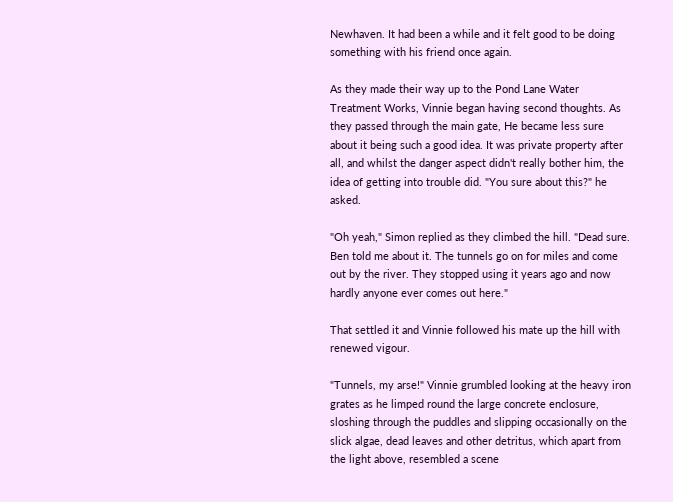Newhaven. It had been a while and it felt good to be doing something with his friend once again.

As they made their way up to the Pond Lane Water Treatment Works, Vinnie began having second thoughts. As they passed through the main gate, He became less sure about it being such a good idea. It was private property after all, and whilst the danger aspect didn't really bother him, the idea of getting into trouble did. "You sure about this?" he asked.

"Oh yeah," Simon replied as they climbed the hill. "Dead sure. Ben told me about it. The tunnels go on for miles and come out by the river. They stopped using it years ago and now hardly anyone ever comes out here."

That settled it and Vinnie followed his mate up the hill with renewed vigour.

"Tunnels, my arse!" Vinnie grumbled looking at the heavy iron grates as he limped round the large concrete enclosure, sloshing through the puddles and slipping occasionally on the slick algae, dead leaves and other detritus, which apart from the light above, resembled a scene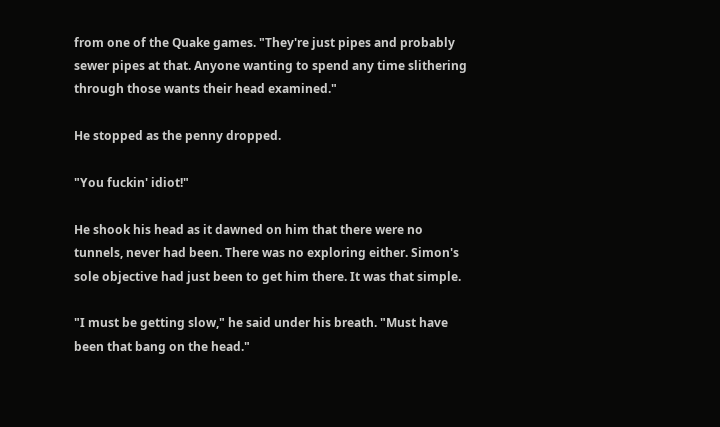from one of the Quake games. "They're just pipes and probably sewer pipes at that. Anyone wanting to spend any time slithering through those wants their head examined."

He stopped as the penny dropped.

"You fuckin' idiot!"

He shook his head as it dawned on him that there were no tunnels, never had been. There was no exploring either. Simon's sole objective had just been to get him there. It was that simple.

"I must be getting slow," he said under his breath. "Must have been that bang on the head."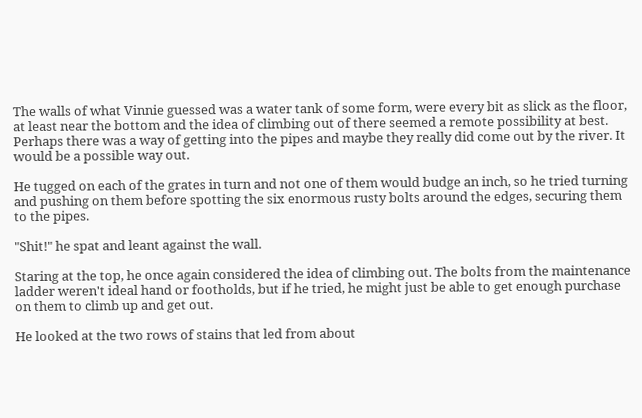The walls of what Vinnie guessed was a water tank of some form, were every bit as slick as the floor, at least near the bottom and the idea of climbing out of there seemed a remote possibility at best. Perhaps there was a way of getting into the pipes and maybe they really did come out by the river. It would be a possible way out.

He tugged on each of the grates in turn and not one of them would budge an inch, so he tried turning and pushing on them before spotting the six enormous rusty bolts around the edges, securing them to the pipes.

"Shit!" he spat and leant against the wall.

Staring at the top, he once again considered the idea of climbing out. The bolts from the maintenance ladder weren't ideal hand or footholds, but if he tried, he might just be able to get enough purchase on them to climb up and get out.

He looked at the two rows of stains that led from about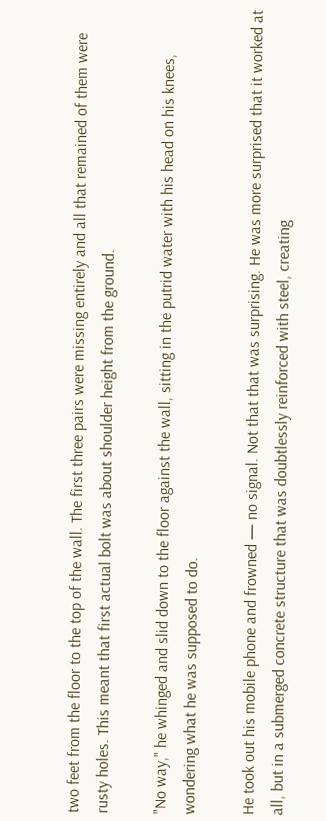two feet from the floor to the top of the wall. The first three pairs were missing entirely and all that remained of them were rusty holes. This meant that first actual bolt was about shoulder height from the ground.

"No way," he whinged and slid down to the floor against the wall, sitting in the putrid water with his head on his knees, wondering what he was supposed to do.

He took out his mobile phone and frowned — no signal. Not that that was surprising. He was more surprised that it worked at all, but in a submerged concrete structure that was doubtlessly reinforced with steel, creating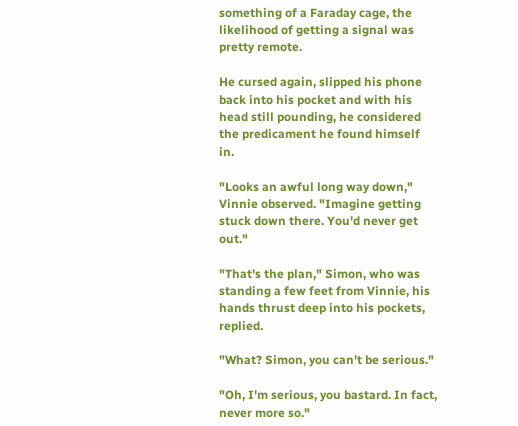something of a Faraday cage, the likelihood of getting a signal was pretty remote.

He cursed again, slipped his phone back into his pocket and with his head still pounding, he considered the predicament he found himself in.

"Looks an awful long way down," Vinnie observed. "Imagine getting stuck down there. You'd never get out."

"That's the plan," Simon, who was standing a few feet from Vinnie, his hands thrust deep into his pockets, replied.

"What? Simon, you can't be serious."

"Oh, I'm serious, you bastard. In fact, never more so."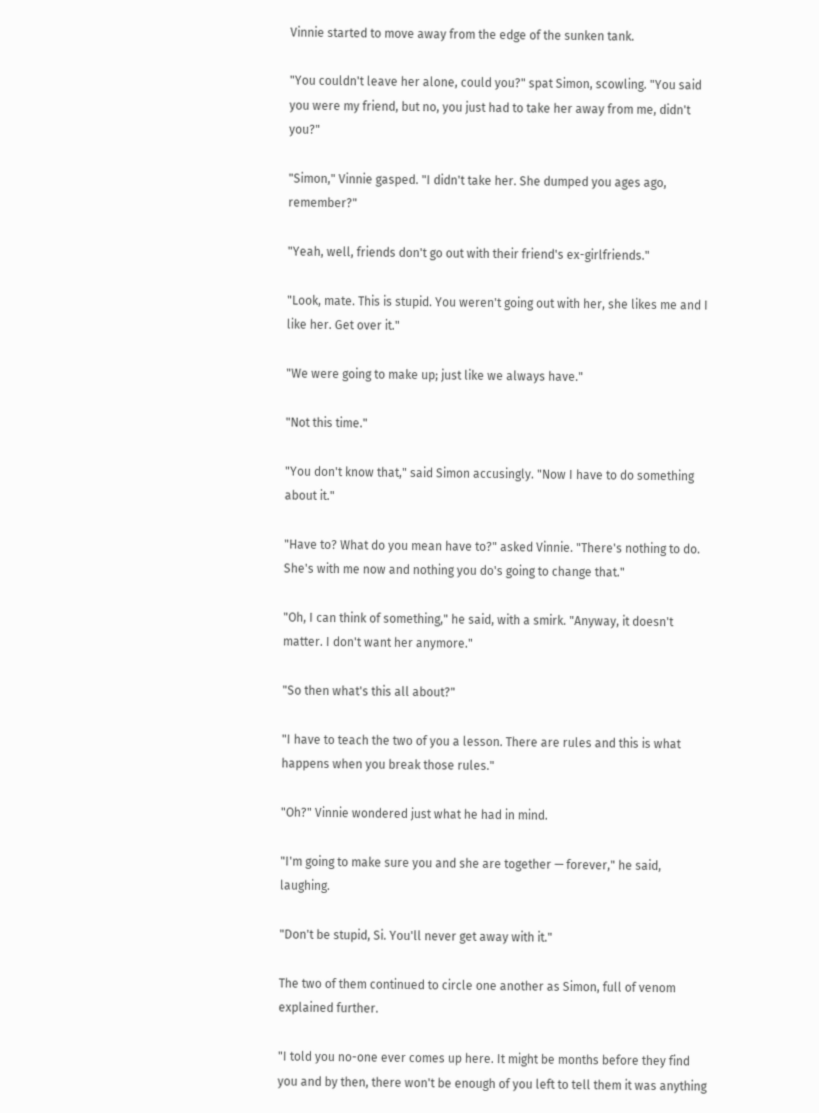Vinnie started to move away from the edge of the sunken tank.

"You couldn't leave her alone, could you?" spat Simon, scowling. "You said you were my friend, but no, you just had to take her away from me, didn't you?"

"Simon," Vinnie gasped. "I didn't take her. She dumped you ages ago, remember?"

"Yeah, well, friends don't go out with their friend's ex-girlfriends."

"Look, mate. This is stupid. You weren't going out with her, she likes me and I like her. Get over it."

"We were going to make up; just like we always have."

"Not this time."

"You don't know that," said Simon accusingly. "Now I have to do something about it."

"Have to? What do you mean have to?" asked Vinnie. "There's nothing to do. She's with me now and nothing you do's going to change that."

"Oh, I can think of something," he said, with a smirk. "Anyway, it doesn't matter. I don't want her anymore."

"So then what's this all about?"

"I have to teach the two of you a lesson. There are rules and this is what happens when you break those rules."

"Oh?" Vinnie wondered just what he had in mind.

"I'm going to make sure you and she are together — forever," he said, laughing.

"Don't be stupid, Si. You'll never get away with it."

The two of them continued to circle one another as Simon, full of venom explained further.

"I told you no-one ever comes up here. It might be months before they find you and by then, there won't be enough of you left to tell them it was anything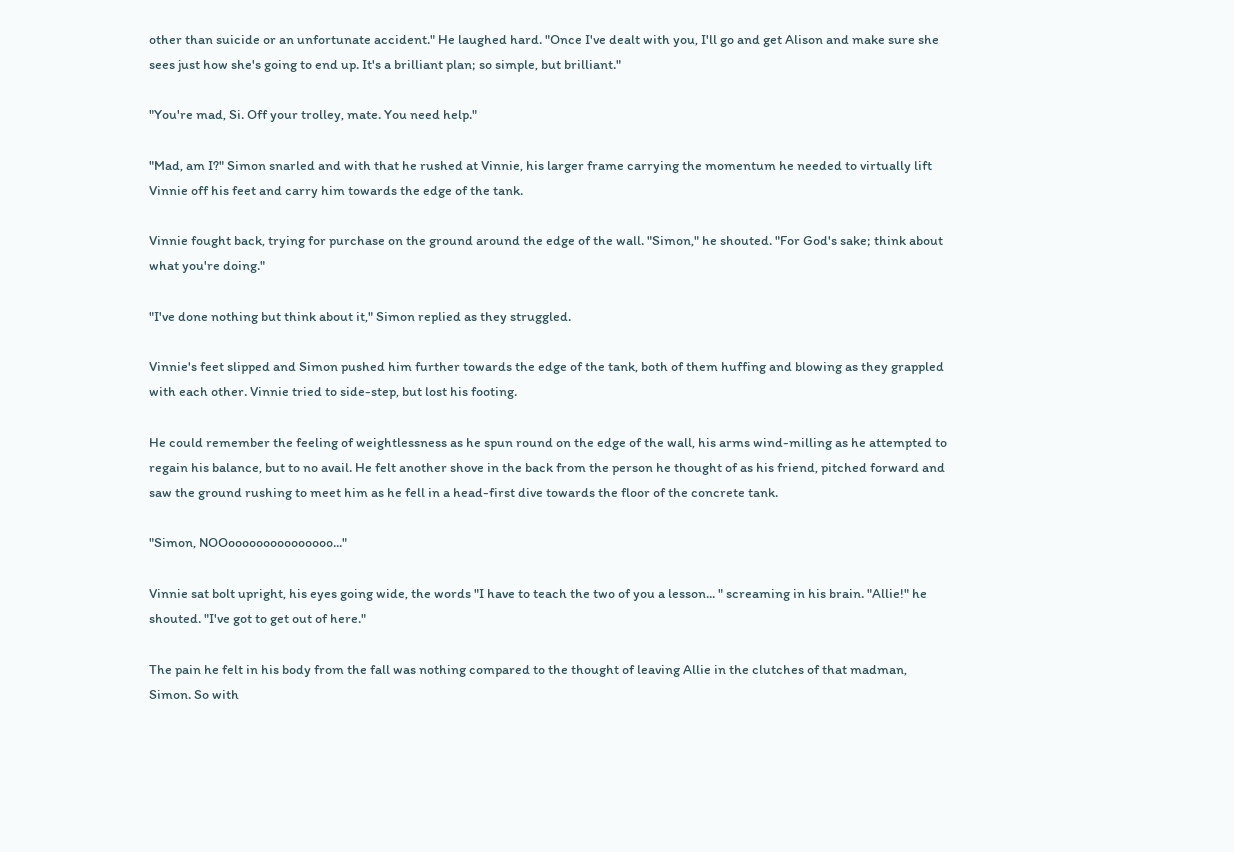other than suicide or an unfortunate accident." He laughed hard. "Once I've dealt with you, I'll go and get Alison and make sure she sees just how she's going to end up. It's a brilliant plan; so simple, but brilliant."

"You're mad, Si. Off your trolley, mate. You need help."

"Mad, am I?" Simon snarled and with that he rushed at Vinnie, his larger frame carrying the momentum he needed to virtually lift Vinnie off his feet and carry him towards the edge of the tank.

Vinnie fought back, trying for purchase on the ground around the edge of the wall. "Simon," he shouted. "For God's sake; think about what you're doing."

"I've done nothing but think about it," Simon replied as they struggled.

Vinnie's feet slipped and Simon pushed him further towards the edge of the tank, both of them huffing and blowing as they grappled with each other. Vinnie tried to side-step, but lost his footing.

He could remember the feeling of weightlessness as he spun round on the edge of the wall, his arms wind-milling as he attempted to regain his balance, but to no avail. He felt another shove in the back from the person he thought of as his friend, pitched forward and saw the ground rushing to meet him as he fell in a head-first dive towards the floor of the concrete tank.

"Simon, NOOooooooooooooooo..."

Vinnie sat bolt upright, his eyes going wide, the words "I have to teach the two of you a lesson... " screaming in his brain. "Allie!" he shouted. "I've got to get out of here."

The pain he felt in his body from the fall was nothing compared to the thought of leaving Allie in the clutches of that madman, Simon. So with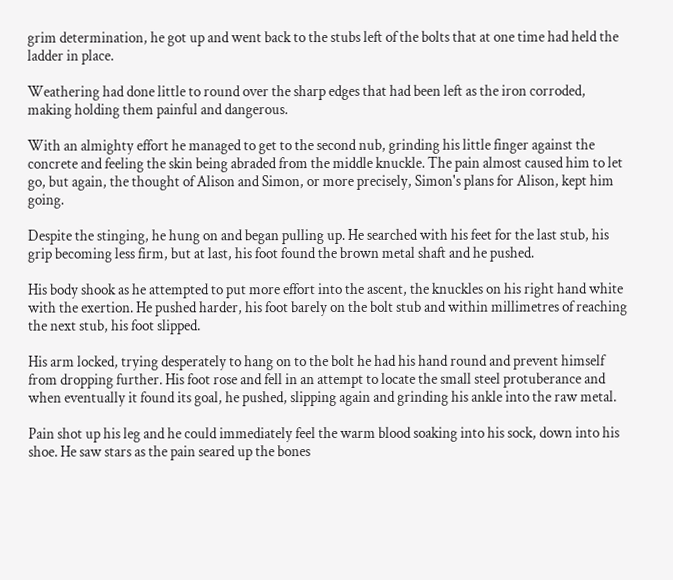grim determination, he got up and went back to the stubs left of the bolts that at one time had held the ladder in place.

Weathering had done little to round over the sharp edges that had been left as the iron corroded, making holding them painful and dangerous.

With an almighty effort he managed to get to the second nub, grinding his little finger against the concrete and feeling the skin being abraded from the middle knuckle. The pain almost caused him to let go, but again, the thought of Alison and Simon, or more precisely, Simon's plans for Alison, kept him going.

Despite the stinging, he hung on and began pulling up. He searched with his feet for the last stub, his grip becoming less firm, but at last, his foot found the brown metal shaft and he pushed.

His body shook as he attempted to put more effort into the ascent, the knuckles on his right hand white with the exertion. He pushed harder, his foot barely on the bolt stub and within millimetres of reaching the next stub, his foot slipped.

His arm locked, trying desperately to hang on to the bolt he had his hand round and prevent himself from dropping further. His foot rose and fell in an attempt to locate the small steel protuberance and when eventually it found its goal, he pushed, slipping again and grinding his ankle into the raw metal.

Pain shot up his leg and he could immediately feel the warm blood soaking into his sock, down into his shoe. He saw stars as the pain seared up the bones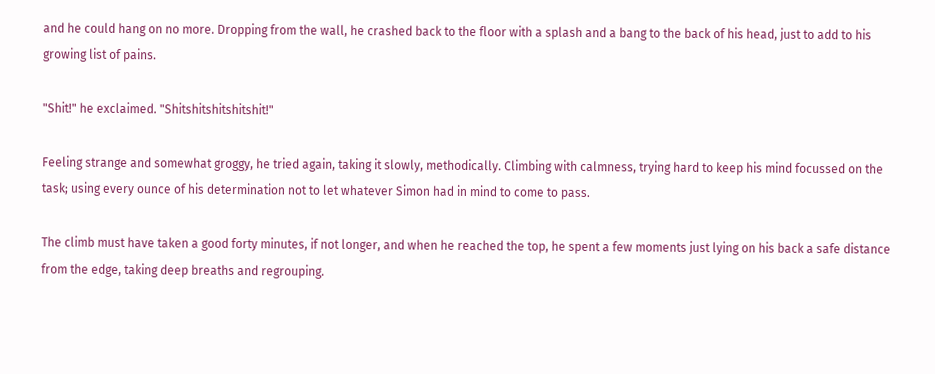and he could hang on no more. Dropping from the wall, he crashed back to the floor with a splash and a bang to the back of his head, just to add to his growing list of pains.

"Shit!" he exclaimed. "Shitshitshitshitshit!"

Feeling strange and somewhat groggy, he tried again, taking it slowly, methodically. Climbing with calmness, trying hard to keep his mind focussed on the task; using every ounce of his determination not to let whatever Simon had in mind to come to pass.

The climb must have taken a good forty minutes, if not longer, and when he reached the top, he spent a few moments just lying on his back a safe distance from the edge, taking deep breaths and regrouping.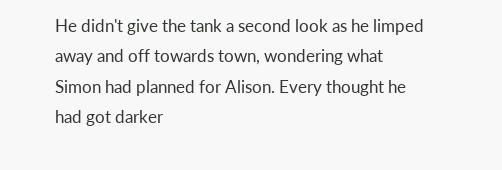He didn't give the tank a second look as he limped away and off towards town, wondering what Simon had planned for Alison. Every thought he had got darker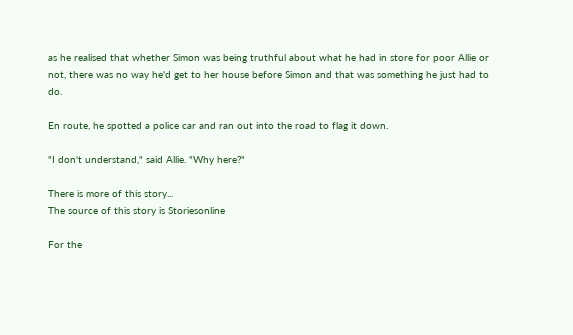as he realised that whether Simon was being truthful about what he had in store for poor Allie or not, there was no way he'd get to her house before Simon and that was something he just had to do.

En route, he spotted a police car and ran out into the road to flag it down.

"I don't understand," said Allie. "Why here?"

There is more of this story...
The source of this story is Storiesonline

For the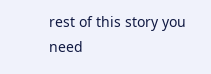rest of this story you need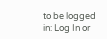to be logged in: Log In or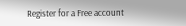Register for a Free account